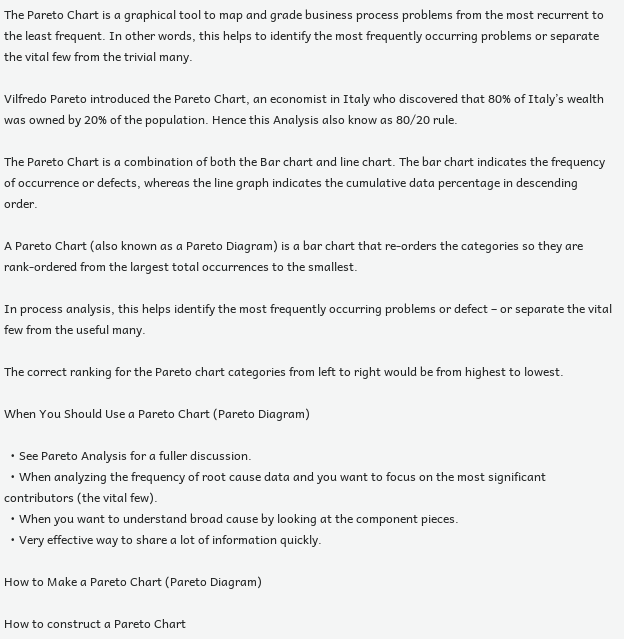The Pareto Chart is a graphical tool to map and grade business process problems from the most recurrent to the least frequent. In other words, this helps to identify the most frequently occurring problems or separate the vital few from the trivial many.

Vilfredo Pareto introduced the Pareto Chart, an economist in Italy who discovered that 80% of Italy’s wealth was owned by 20% of the population. Hence this Analysis also know as 80/20 rule.

The Pareto Chart is a combination of both the Bar chart and line chart. The bar chart indicates the frequency of occurrence or defects, whereas the line graph indicates the cumulative data percentage in descending order.

A Pareto Chart (also known as a Pareto Diagram) is a bar chart that re-orders the categories so they are rank-ordered from the largest total occurrences to the smallest.

In process analysis, this helps identify the most frequently occurring problems or defect – or separate the vital few from the useful many.

The correct ranking for the Pareto chart categories from left to right would be from highest to lowest.

When You Should Use a Pareto Chart (Pareto Diagram)

  • See Pareto Analysis for a fuller discussion.
  • When analyzing the frequency of root cause data and you want to focus on the most significant contributors (the vital few).
  • When you want to understand broad cause by looking at the component pieces.
  • Very effective way to share a lot of information quickly.

How to Make a Pareto Chart (Pareto Diagram)

How to construct a Pareto Chart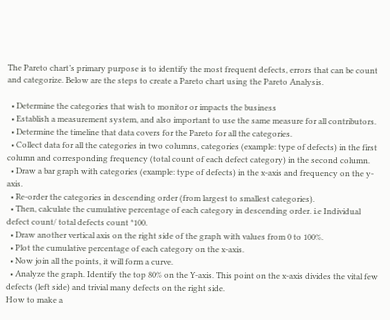The Pareto chart’s primary purpose is to identify the most frequent defects, errors that can be count and categorize. Below are the steps to create a Pareto chart using the Pareto Analysis.

  • Determine the categories that wish to monitor or impacts the business
  • Establish a measurement system, and also important to use the same measure for all contributors.
  • Determine the timeline that data covers for the Pareto for all the categories.
  • Collect data for all the categories in two columns, categories (example: type of defects) in the first column and corresponding frequency (total count of each defect category) in the second column.
  • Draw a bar graph with categories (example: type of defects) in the x-axis and frequency on the y-axis.
  • Re-order the categories in descending order (from largest to smallest categories).
  • Then, calculate the cumulative percentage of each category in descending order. i.e Individual defect count/ total defects count *100.
  • Draw another vertical axis on the right side of the graph with values from 0 to 100%.
  • Plot the cumulative percentage of each category on the x-axis.
  • Now join all the points, it will form a curve.
  • Analyze the graph. Identify the top 80% on the Y-axis. This point on the x-axis divides the vital few defects (left side) and trivial many defects on the right side.
How to make a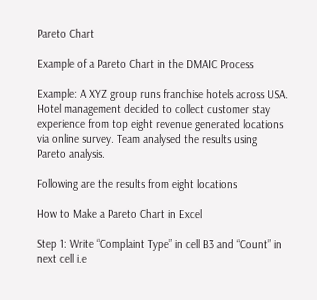Pareto Chart

Example of a Pareto Chart in the DMAIC Process

Example: A XYZ group runs franchise hotels across USA. Hotel management decided to collect customer stay experience from top eight revenue generated locations via online survey. Team analysed the results using Pareto analysis.

Following are the results from eight locations

How to Make a Pareto Chart in Excel

Step 1: Write “Complaint Type” in cell B3 and “Count” in next cell i.e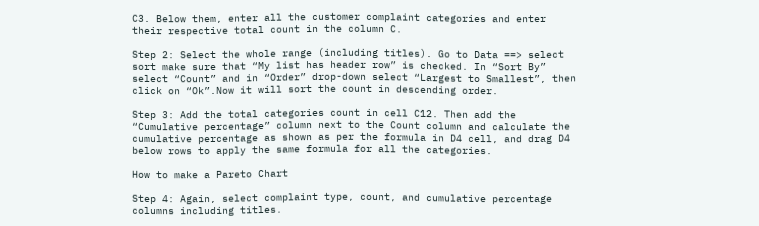C3. Below them, enter all the customer complaint categories and enter their respective total count in the column C.

Step 2: Select the whole range (including titles). Go to Data ==> select sort make sure that “My list has header row” is checked. In “Sort By” select “Count” and in “Order” drop-down select “Largest to Smallest”, then click on “Ok”.Now it will sort the count in descending order.

Step 3: Add the total categories count in cell C12. Then add the “Cumulative percentage” column next to the Count column and calculate the cumulative percentage as shown as per the formula in D4 cell, and drag D4 below rows to apply the same formula for all the categories.

How to make a Pareto Chart

Step 4: Again, select complaint type, count, and cumulative percentage columns including titles.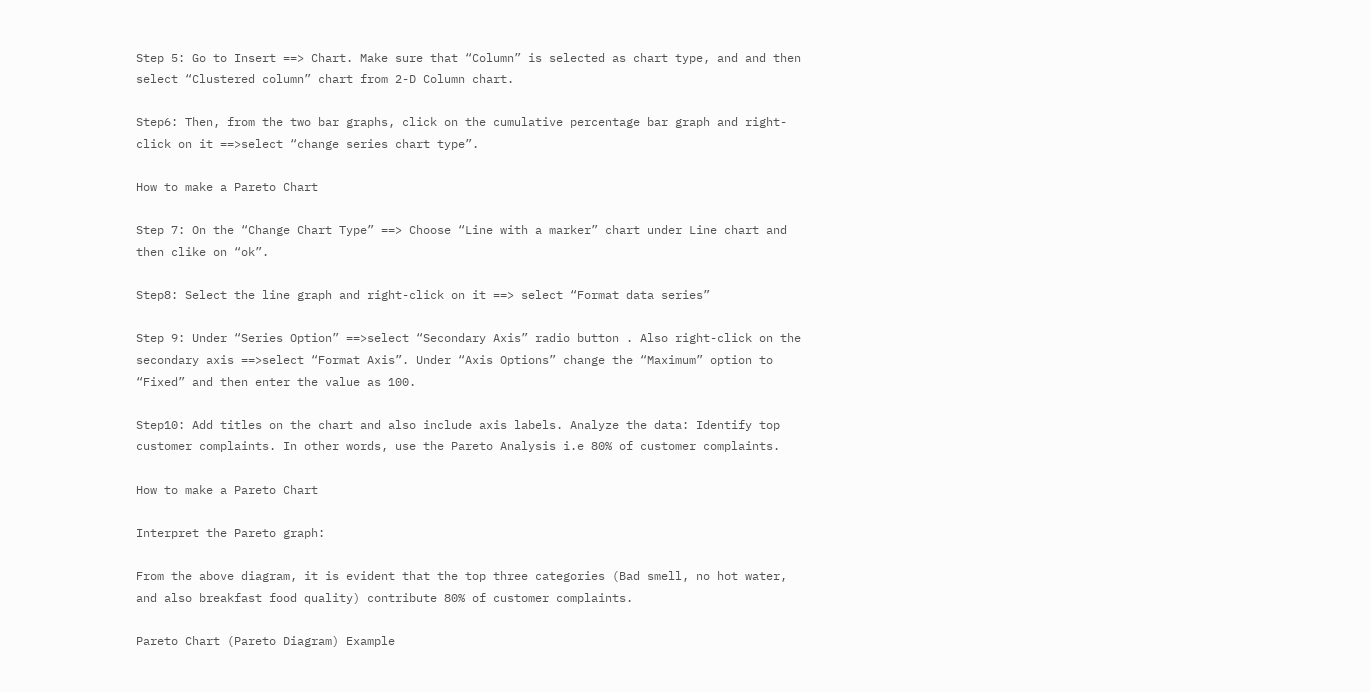Step 5: Go to Insert ==> Chart. Make sure that “Column” is selected as chart type, and and then select “Clustered column” chart from 2-D Column chart.

Step6: Then, from the two bar graphs, click on the cumulative percentage bar graph and right-click on it ==>select “change series chart type”.

How to make a Pareto Chart

Step 7: On the “Change Chart Type” ==> Choose “Line with a marker” chart under Line chart and then clike on “ok”.

Step8: Select the line graph and right-click on it ==> select “Format data series”

Step 9: Under “Series Option” ==>select “Secondary Axis” radio button . Also right-click on the secondary axis ==>select “Format Axis”. Under “Axis Options” change the “Maximum” option to “Fixed” and then enter the value as 100.

Step10: Add titles on the chart and also include axis labels. Analyze the data: Identify top customer complaints. In other words, use the Pareto Analysis i.e 80% of customer complaints.

How to make a Pareto Chart

Interpret the Pareto graph:

From the above diagram, it is evident that the top three categories (Bad smell, no hot water, and also breakfast food quality) contribute 80% of customer complaints.

Pareto Chart (Pareto Diagram) Example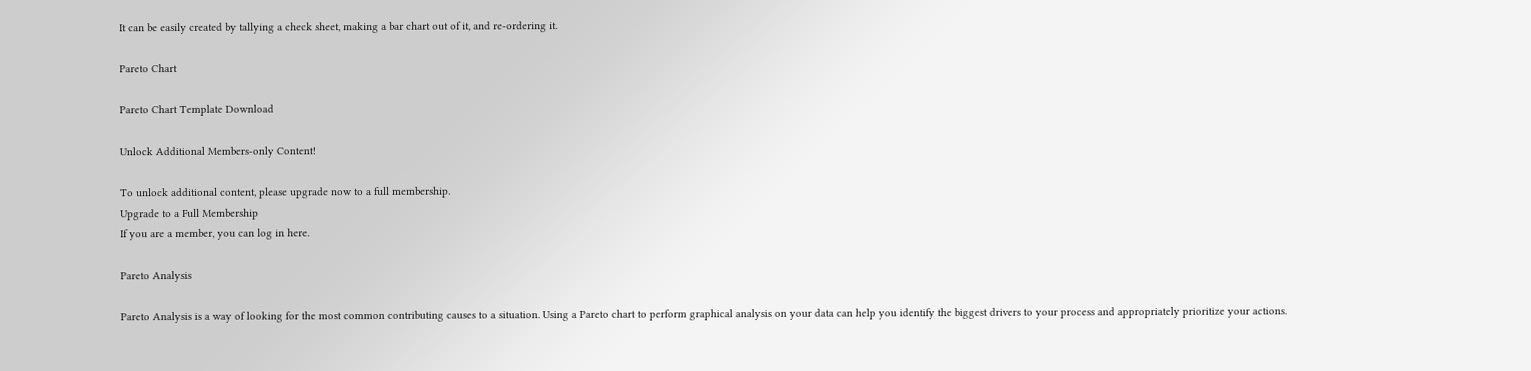It can be easily created by tallying a check sheet, making a bar chart out of it, and re-ordering it.

Pareto Chart

Pareto Chart Template Download

Unlock Additional Members-only Content!

To unlock additional content, please upgrade now to a full membership.
Upgrade to a Full Membership
If you are a member, you can log in here.

Pareto Analysis

Pareto Analysis is a way of looking for the most common contributing causes to a situation. Using a Pareto chart to perform graphical analysis on your data can help you identify the biggest drivers to your process and appropriately prioritize your actions.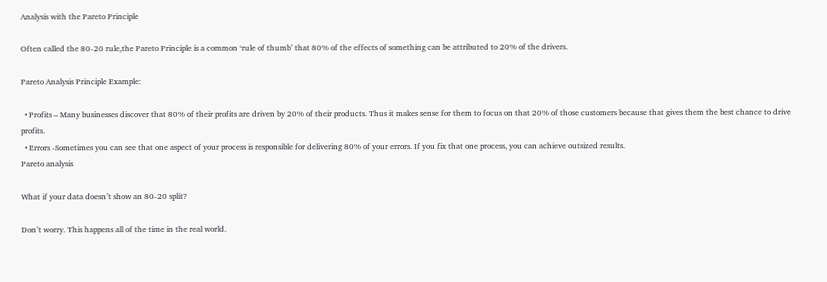Analysis with the Pareto Principle

Often called the 80-20 rule,the Pareto Principle is a common ‘rule of thumb’ that 80% of the effects of something can be attributed to 20% of the drivers.

Pareto Analysis Principle Example:

  • Profits – Many businesses discover that 80% of their profits are driven by 20% of their products. Thus it makes sense for them to focus on that 20% of those customers because that gives them the best chance to drive profits.
  • Errors -Sometimes you can see that one aspect of your process is responsible for delivering 80% of your errors. If you fix that one process, you can achieve outsized results.
Pareto analysis

What if your data doesn’t show an 80-20 split?

Don’t worry. This happens all of the time in the real world.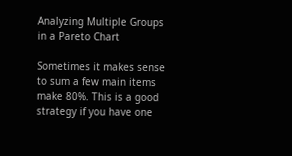Analyzing Multiple Groups in a Pareto Chart

Sometimes it makes sense to sum a few main items make 80%. This is a good strategy if you have one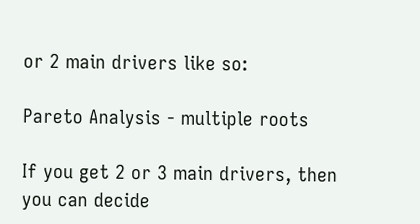or 2 main drivers like so:

Pareto Analysis - multiple roots

If you get 2 or 3 main drivers, then you can decide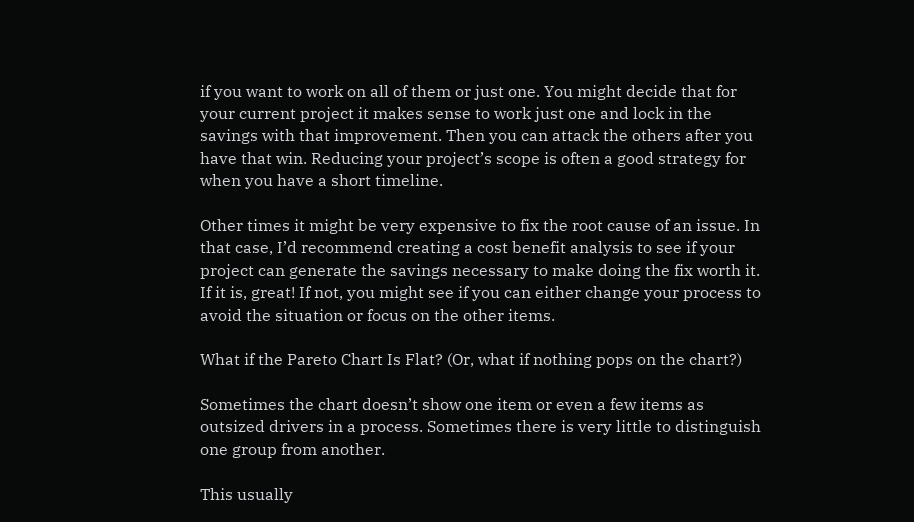if you want to work on all of them or just one. You might decide that for your current project it makes sense to work just one and lock in the savings with that improvement. Then you can attack the others after you have that win. Reducing your project’s scope is often a good strategy for when you have a short timeline.

Other times it might be very expensive to fix the root cause of an issue. In that case, I’d recommend creating a cost benefit analysis to see if your project can generate the savings necessary to make doing the fix worth it. If it is, great! If not, you might see if you can either change your process to avoid the situation or focus on the other items.

What if the Pareto Chart Is Flat? (Or, what if nothing pops on the chart?)

Sometimes the chart doesn’t show one item or even a few items as outsized drivers in a process. Sometimes there is very little to distinguish one group from another.

This usually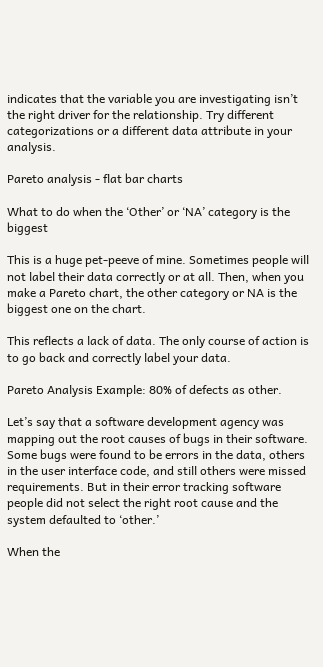indicates that the variable you are investigating isn’t the right driver for the relationship. Try different categorizations or a different data attribute in your analysis.

Pareto analysis - flat bar charts

What to do when the ‘Other’ or ‘NA’ category is the biggest

This is a huge pet-peeve of mine. Sometimes people will not label their data correctly or at all. Then, when you make a Pareto chart, the other category or NA is the biggest one on the chart.

This reflects a lack of data. The only course of action is to go back and correctly label your data.

Pareto Analysis Example: 80% of defects as other.

Let’s say that a software development agency was mapping out the root causes of bugs in their software. Some bugs were found to be errors in the data, others in the user interface code, and still others were missed requirements. But in their error tracking software people did not select the right root cause and the system defaulted to ‘other.’

When the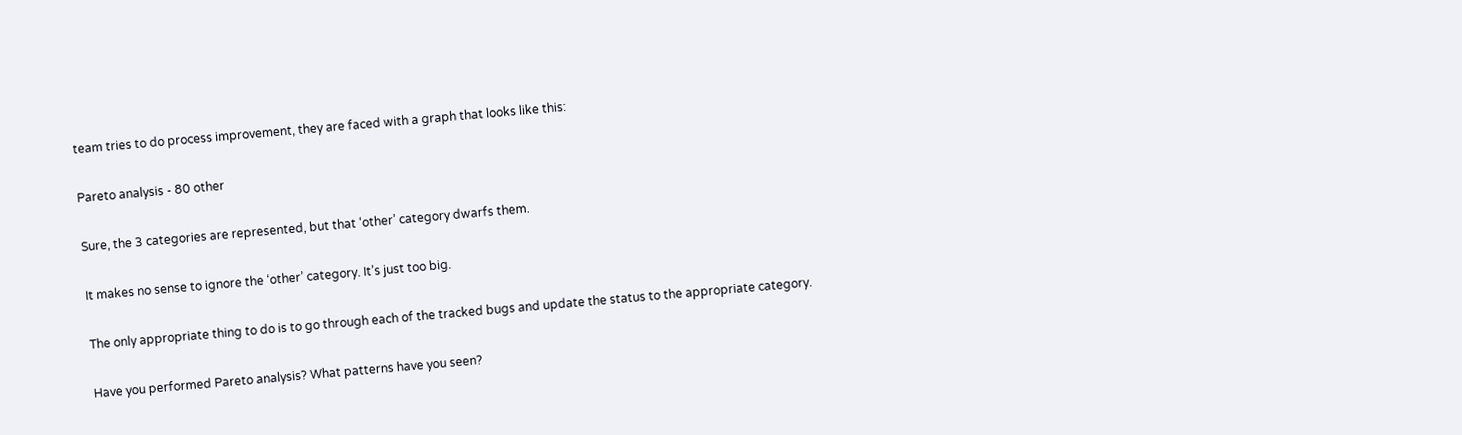team tries to do process improvement, they are faced with a graph that looks like this:

Pareto analysis - 80 other

Sure, the 3 categories are represented, but that ‘other’ category dwarfs them.

It makes no sense to ignore the ‘other’ category. It’s just too big.

The only appropriate thing to do is to go through each of the tracked bugs and update the status to the appropriate category.

Have you performed Pareto analysis? What patterns have you seen?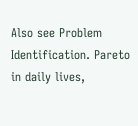Also see Problem Identification. Pareto in daily lives,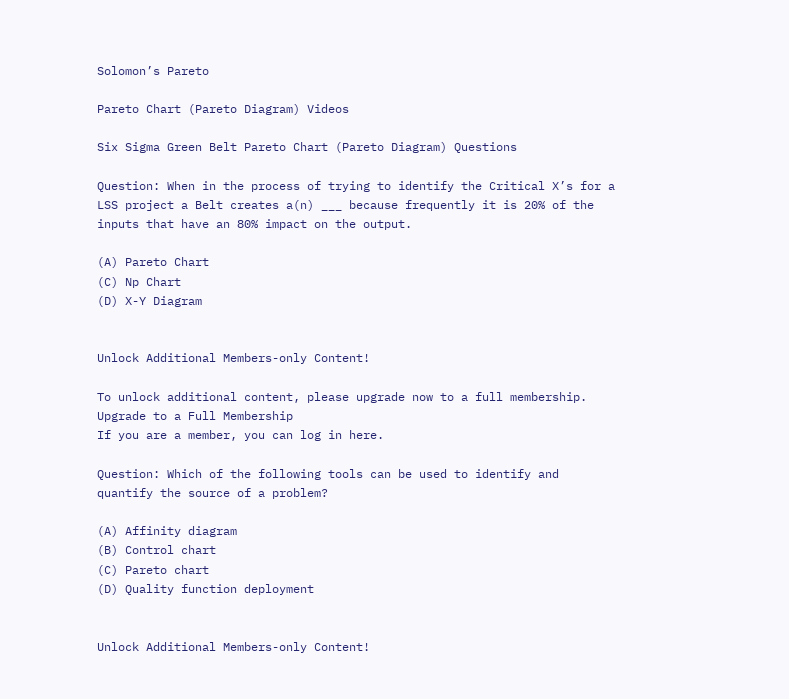Solomon’s Pareto

Pareto Chart (Pareto Diagram) Videos

Six Sigma Green Belt Pareto Chart (Pareto Diagram) Questions

Question: When in the process of trying to identify the Critical X’s for a LSS project a Belt creates a(n) ___ because frequently it is 20% of the inputs that have an 80% impact on the output.

(A) Pareto Chart
(C) Np Chart
(D) X-Y Diagram


Unlock Additional Members-only Content!

To unlock additional content, please upgrade now to a full membership.
Upgrade to a Full Membership
If you are a member, you can log in here.

Question: Which of the following tools can be used to identify and quantify the source of a problem?

(A) Affinity diagram
(B) Control chart
(C) Pareto chart
(D) Quality function deployment


Unlock Additional Members-only Content!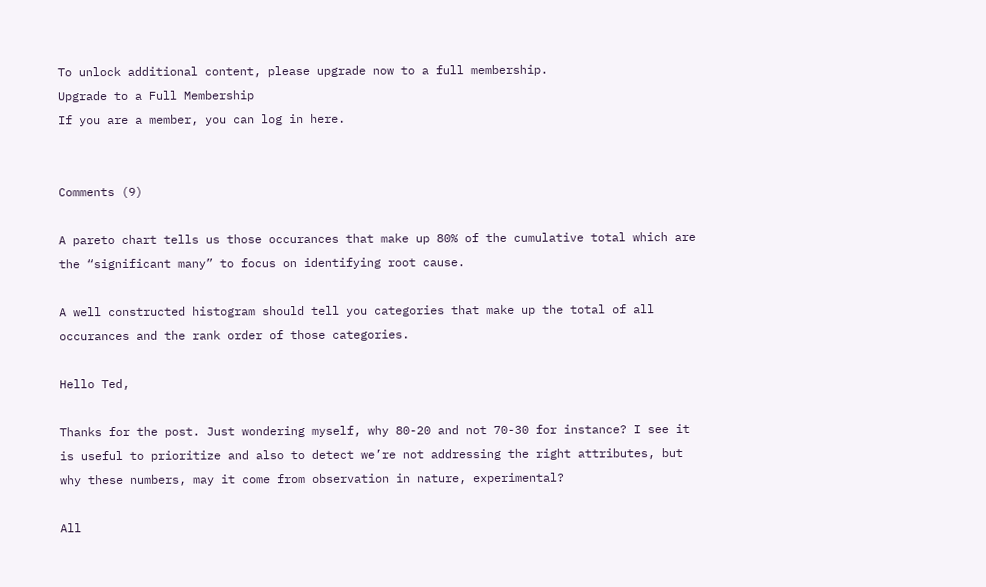To unlock additional content, please upgrade now to a full membership.
Upgrade to a Full Membership
If you are a member, you can log in here.


Comments (9)

A pareto chart tells us those occurances that make up 80% of the cumulative total which are the “significant many” to focus on identifying root cause.

A well constructed histogram should tell you categories that make up the total of all occurances and the rank order of those categories.

Hello Ted,

Thanks for the post. Just wondering myself, why 80-20 and not 70-30 for instance? I see it is useful to prioritize and also to detect we’re not addressing the right attributes, but why these numbers, may it come from observation in nature, experimental?

All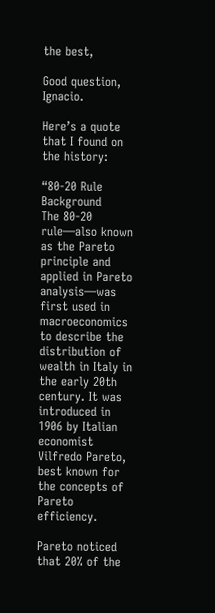the best,

Good question, Ignacio.

Here’s a quote that I found on the history:

“80-20 Rule Background
The 80-20 rule—also known as the Pareto principle and applied in Pareto analysis—was first used in macroeconomics to describe the distribution of wealth in Italy in the early 20th century. It was introduced in 1906 by Italian economist Vilfredo Pareto, best known for the concepts of Pareto efficiency.

Pareto noticed that 20% of the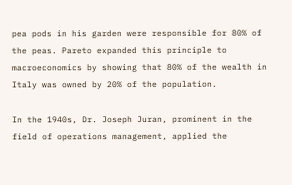pea pods in his garden were responsible for 80% of the peas. Pareto expanded this principle to macroeconomics by showing that 80% of the wealth in Italy was owned by 20% of the population.

In the 1940s, Dr. Joseph Juran, prominent in the field of operations management, applied the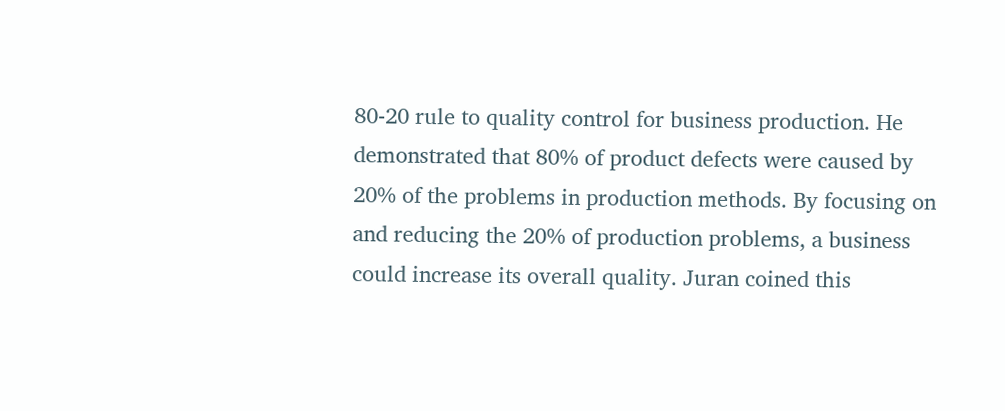80-20 rule to quality control for business production. He demonstrated that 80% of product defects were caused by 20% of the problems in production methods. By focusing on and reducing the 20% of production problems, a business could increase its overall quality. Juran coined this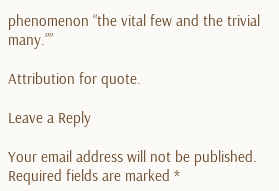phenomenon “the vital few and the trivial many.””

Attribution for quote.

Leave a Reply

Your email address will not be published. Required fields are marked *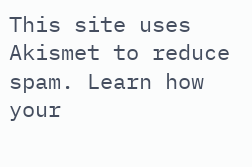This site uses Akismet to reduce spam. Learn how your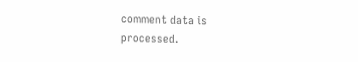comment data is processed.